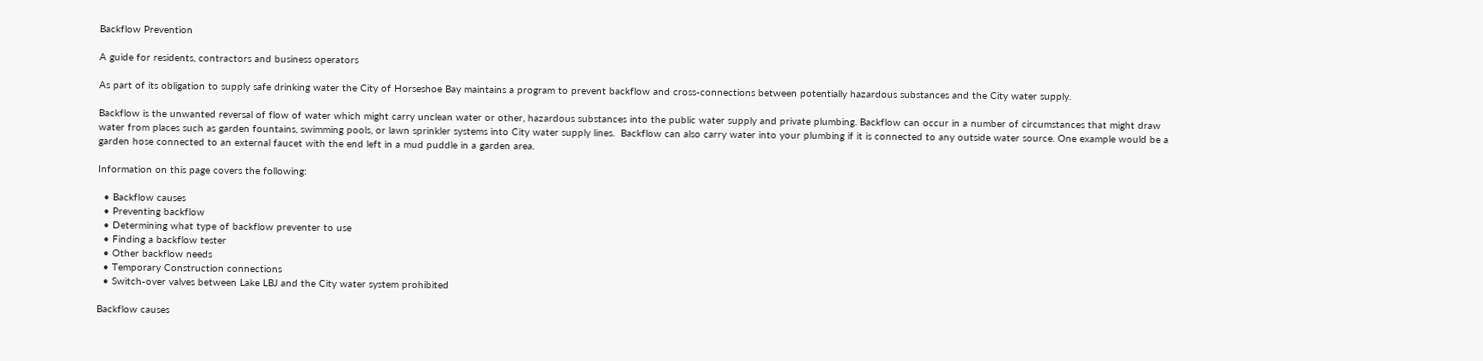Backflow Prevention

A guide for residents, contractors and business operators

As part of its obligation to supply safe drinking water the City of Horseshoe Bay maintains a program to prevent backflow and cross-connections between potentially hazardous substances and the City water supply.

Backflow is the unwanted reversal of flow of water which might carry unclean water or other, hazardous substances into the public water supply and private plumbing. Backflow can occur in a number of circumstances that might draw water from places such as garden fountains, swimming pools, or lawn sprinkler systems into City water supply lines.  Backflow can also carry water into your plumbing if it is connected to any outside water source. One example would be a garden hose connected to an external faucet with the end left in a mud puddle in a garden area.

Information on this page covers the following:

  • Backflow causes
  • Preventing backflow
  • Determining what type of backflow preventer to use
  • Finding a backflow tester
  • Other backflow needs
  • Temporary Construction connections
  • Switch-over valves between Lake LBJ and the City water system prohibited

Backflow causes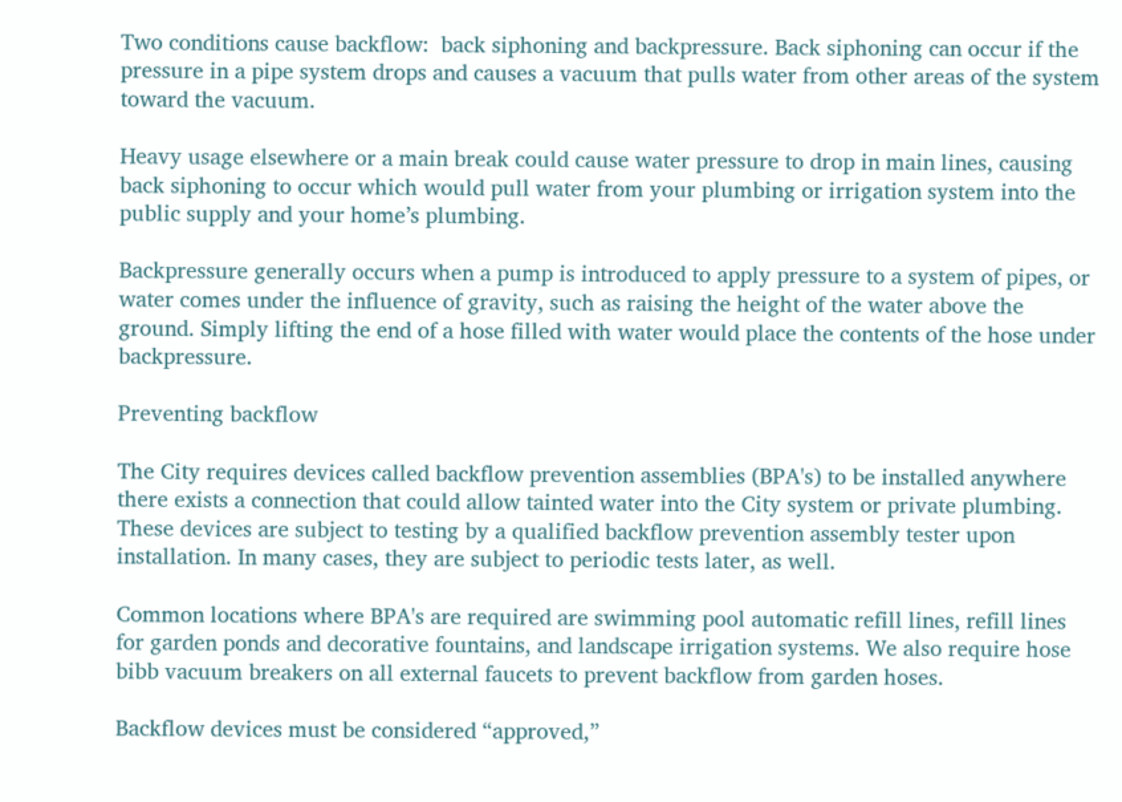Two conditions cause backflow:  back siphoning and backpressure. Back siphoning can occur if the pressure in a pipe system drops and causes a vacuum that pulls water from other areas of the system toward the vacuum.

Heavy usage elsewhere or a main break could cause water pressure to drop in main lines, causing back siphoning to occur which would pull water from your plumbing or irrigation system into the public supply and your home’s plumbing.

Backpressure generally occurs when a pump is introduced to apply pressure to a system of pipes, or water comes under the influence of gravity, such as raising the height of the water above the ground. Simply lifting the end of a hose filled with water would place the contents of the hose under backpressure.

Preventing backflow

The City requires devices called backflow prevention assemblies (BPA's) to be installed anywhere there exists a connection that could allow tainted water into the City system or private plumbing. These devices are subject to testing by a qualified backflow prevention assembly tester upon installation. In many cases, they are subject to periodic tests later, as well.

Common locations where BPA's are required are swimming pool automatic refill lines, refill lines for garden ponds and decorative fountains, and landscape irrigation systems. We also require hose bibb vacuum breakers on all external faucets to prevent backflow from garden hoses.

Backflow devices must be considered “approved,”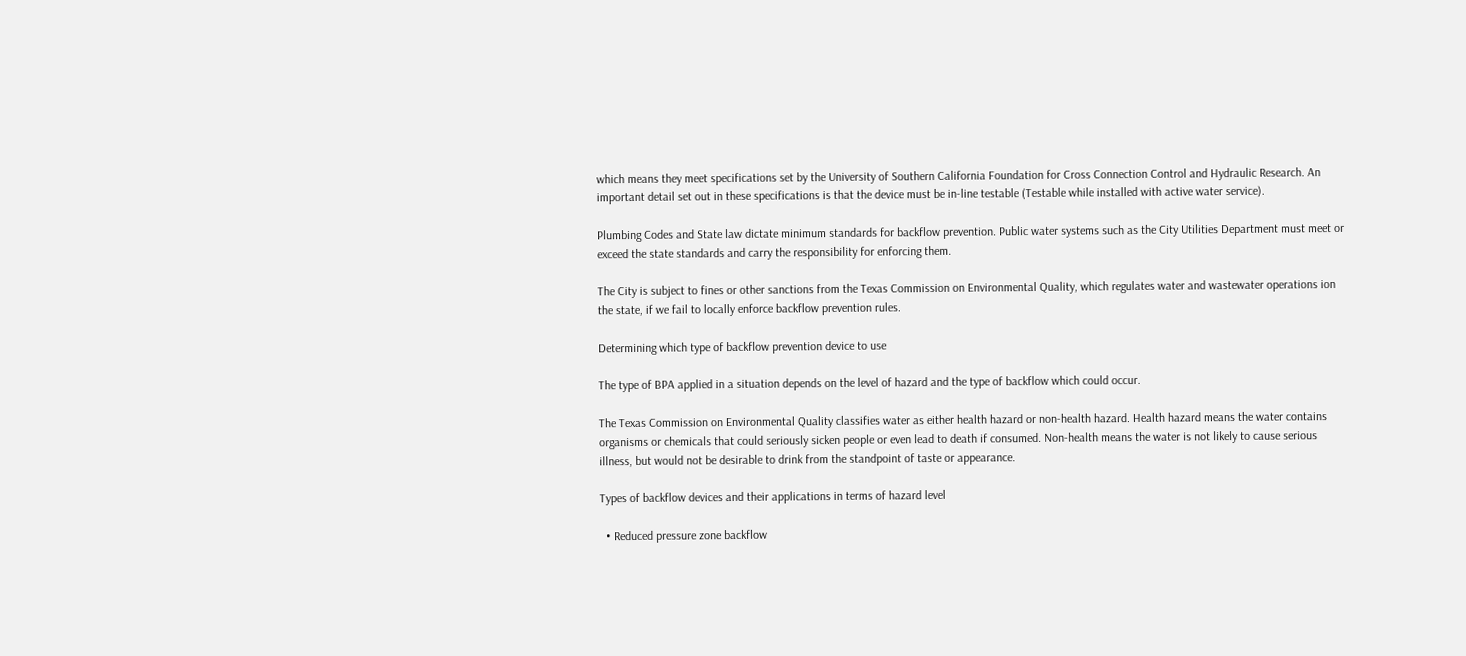which means they meet specifications set by the University of Southern California Foundation for Cross Connection Control and Hydraulic Research. An important detail set out in these specifications is that the device must be in-line testable (Testable while installed with active water service).

Plumbing Codes and State law dictate minimum standards for backflow prevention. Public water systems such as the City Utilities Department must meet or exceed the state standards and carry the responsibility for enforcing them.

The City is subject to fines or other sanctions from the Texas Commission on Environmental Quality, which regulates water and wastewater operations ion the state, if we fail to locally enforce backflow prevention rules.

Determining which type of backflow prevention device to use

The type of BPA applied in a situation depends on the level of hazard and the type of backflow which could occur.

The Texas Commission on Environmental Quality classifies water as either health hazard or non-health hazard. Health hazard means the water contains organisms or chemicals that could seriously sicken people or even lead to death if consumed. Non-health means the water is not likely to cause serious illness, but would not be desirable to drink from the standpoint of taste or appearance.

Types of backflow devices and their applications in terms of hazard level

  • Reduced pressure zone backflow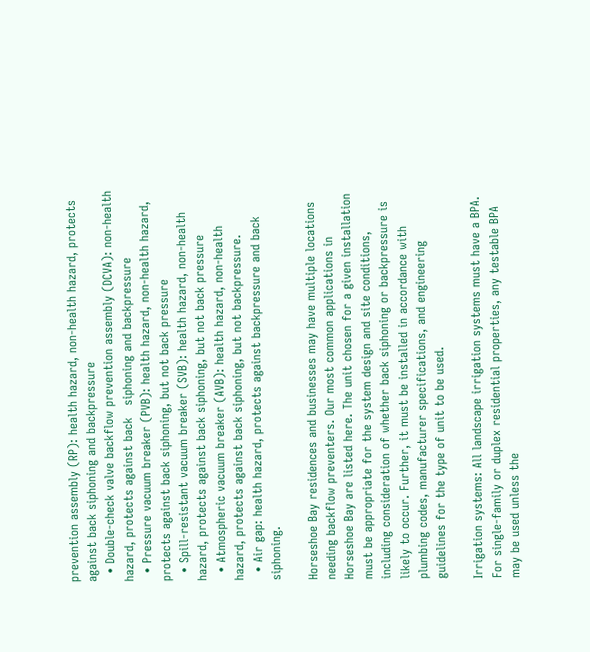prevention assembly (RP): health hazard, non-health hazard, protects against back siphoning and backpressure
  • Double-check valve backflow prevention assembly (DCVA): non-health hazard, protects against back   siphoning and backpressure
  • Pressure vacuum breaker (PVB): health hazard, non-health hazard, protects against back siphoning, but not back pressure
  • Spill-resistant vacuum breaker (SVB): health hazard, non-health hazard, protects against back siphoning, but not back pressure
  • Atmospheric vacuum breaker (AVB): health hazard, non-health hazard, protects against back siphoning, but not backpressure.
  • Air gap: health hazard, protects against backpressure and back siphoning.

Horseshoe Bay residences and businesses may have multiple locations needing backflow preventers. Our most common applications in Horseshoe Bay are listed here. The unit chosen for a given installation must be appropriate for the system design and site conditions, including consideration of whether back siphoning or backpressure is likely to occur. Further, it must be installed in accordance with plumbing codes, manufacturer specifications, and engineering guidelines for the type of unit to be used.

Irrigation systems: All landscape irrigation systems must have a BPA.  For single-family or duplex residential properties, any testable BPA may be used unless the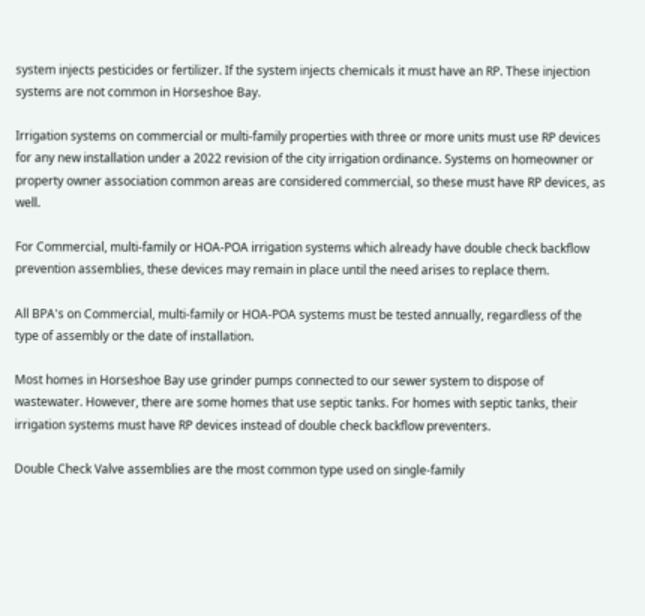system injects pesticides or fertilizer. If the system injects chemicals it must have an RP. These injection systems are not common in Horseshoe Bay.

Irrigation systems on commercial or multi-family properties with three or more units must use RP devices for any new installation under a 2022 revision of the city irrigation ordinance. Systems on homeowner or property owner association common areas are considered commercial, so these must have RP devices, as well.

For Commercial, multi-family or HOA-POA irrigation systems which already have double check backflow prevention assemblies, these devices may remain in place until the need arises to replace them.

All BPA's on Commercial, multi-family or HOA-POA systems must be tested annually, regardless of the type of assembly or the date of installation.

Most homes in Horseshoe Bay use grinder pumps connected to our sewer system to dispose of wastewater. However, there are some homes that use septic tanks. For homes with septic tanks, their irrigation systems must have RP devices instead of double check backflow preventers.

Double Check Valve assemblies are the most common type used on single-family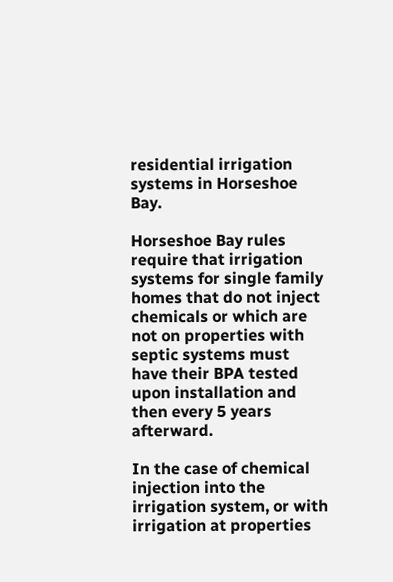residential irrigation systems in Horseshoe Bay.

Horseshoe Bay rules require that irrigation systems for single family homes that do not inject chemicals or which are not on properties with septic systems must have their BPA tested upon installation and then every 5 years afterward.

In the case of chemical injection into the irrigation system, or with irrigation at properties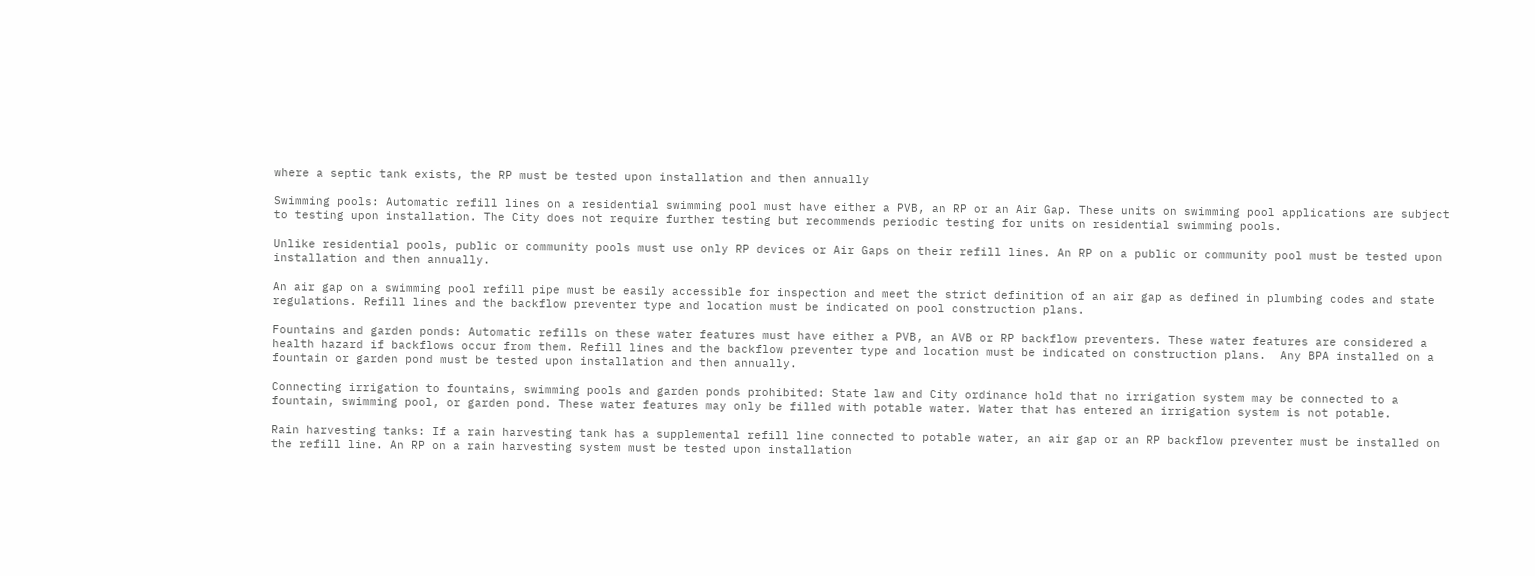where a septic tank exists, the RP must be tested upon installation and then annually

Swimming pools: Automatic refill lines on a residential swimming pool must have either a PVB, an RP or an Air Gap. These units on swimming pool applications are subject to testing upon installation. The City does not require further testing but recommends periodic testing for units on residential swimming pools.

Unlike residential pools, public or community pools must use only RP devices or Air Gaps on their refill lines. An RP on a public or community pool must be tested upon installation and then annually.

An air gap on a swimming pool refill pipe must be easily accessible for inspection and meet the strict definition of an air gap as defined in plumbing codes and state regulations. Refill lines and the backflow preventer type and location must be indicated on pool construction plans.

Fountains and garden ponds: Automatic refills on these water features must have either a PVB, an AVB or RP backflow preventers. These water features are considered a health hazard if backflows occur from them. Refill lines and the backflow preventer type and location must be indicated on construction plans.  Any BPA installed on a fountain or garden pond must be tested upon installation and then annually.

Connecting irrigation to fountains, swimming pools and garden ponds prohibited: State law and City ordinance hold that no irrigation system may be connected to a fountain, swimming pool, or garden pond. These water features may only be filled with potable water. Water that has entered an irrigation system is not potable.

Rain harvesting tanks: If a rain harvesting tank has a supplemental refill line connected to potable water, an air gap or an RP backflow preventer must be installed on the refill line. An RP on a rain harvesting system must be tested upon installation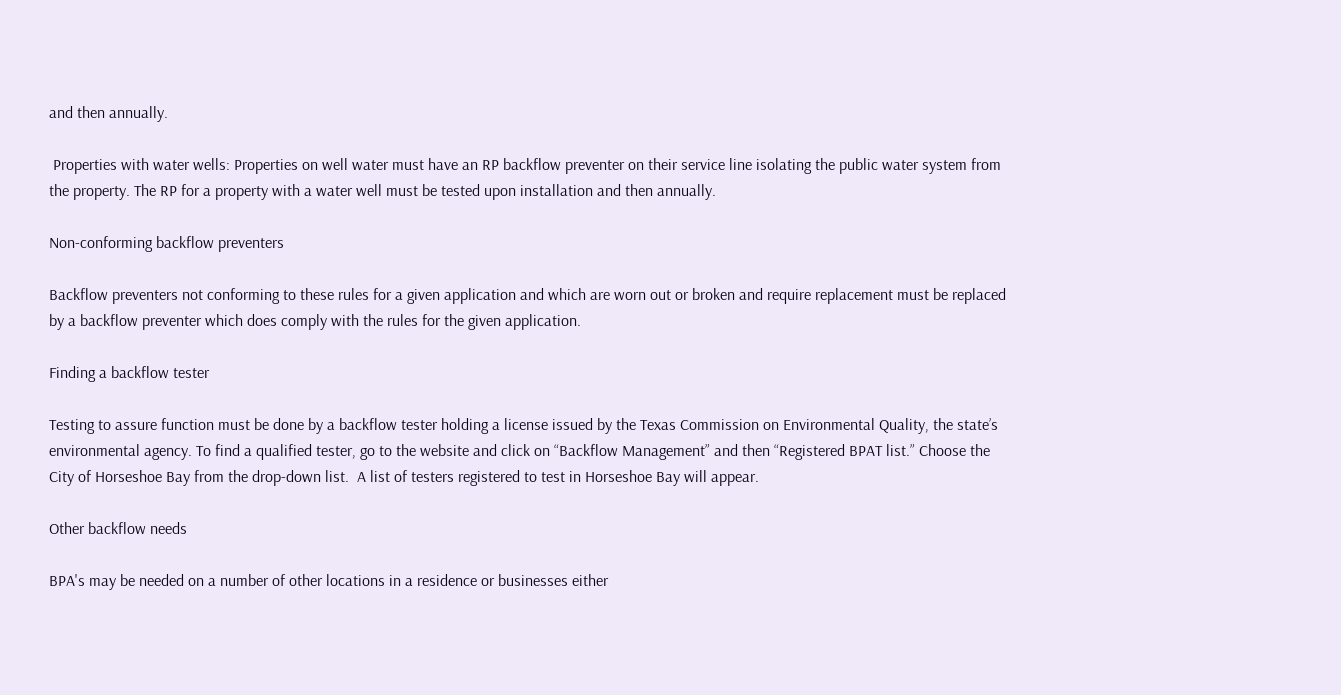and then annually.

 Properties with water wells: Properties on well water must have an RP backflow preventer on their service line isolating the public water system from the property. The RP for a property with a water well must be tested upon installation and then annually.

Non-conforming backflow preventers

Backflow preventers not conforming to these rules for a given application and which are worn out or broken and require replacement must be replaced by a backflow preventer which does comply with the rules for the given application.

Finding a backflow tester

Testing to assure function must be done by a backflow tester holding a license issued by the Texas Commission on Environmental Quality, the state’s environmental agency. To find a qualified tester, go to the website and click on “Backflow Management” and then “Registered BPAT list.” Choose the City of Horseshoe Bay from the drop-down list.  A list of testers registered to test in Horseshoe Bay will appear.

Other backflow needs

BPA's may be needed on a number of other locations in a residence or businesses either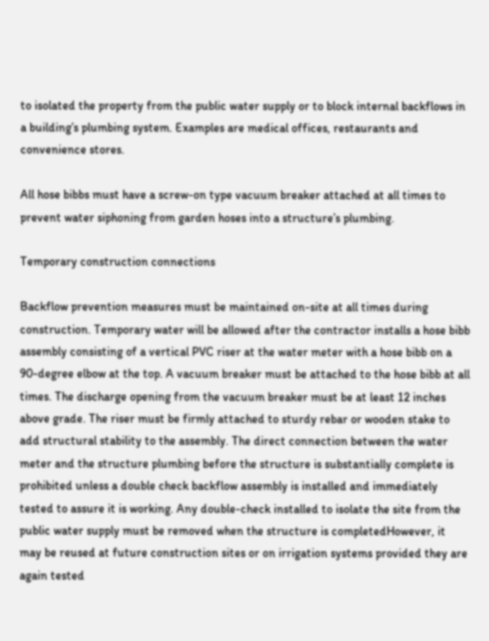to isolated the property from the public water supply or to block internal backflows in a building’s plumbing system. Examples are medical offices, restaurants and convenience stores.

All hose bibbs must have a screw-on type vacuum breaker attached at all times to prevent water siphoning from garden hoses into a structure’s plumbing.

Temporary construction connections

Backflow prevention measures must be maintained on-site at all times during construction. Temporary water will be allowed after the contractor installs a hose bibb assembly consisting of a vertical PVC riser at the water meter with a hose bibb on a 90-degree elbow at the top. A vacuum breaker must be attached to the hose bibb at all times. The discharge opening from the vacuum breaker must be at least 12 inches above grade. The riser must be firmly attached to sturdy rebar or wooden stake to add structural stability to the assembly. The direct connection between the water meter and the structure plumbing before the structure is substantially complete is prohibited unless a double check backflow assembly is installed and immediately tested to assure it is working. Any double-check installed to isolate the site from the public water supply must be removed when the structure is completedHowever, it may be reused at future construction sites or on irrigation systems provided they are again tested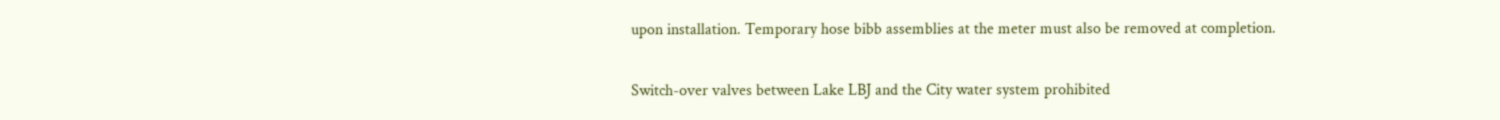upon installation. Temporary hose bibb assemblies at the meter must also be removed at completion.

Switch-over valves between Lake LBJ and the City water system prohibited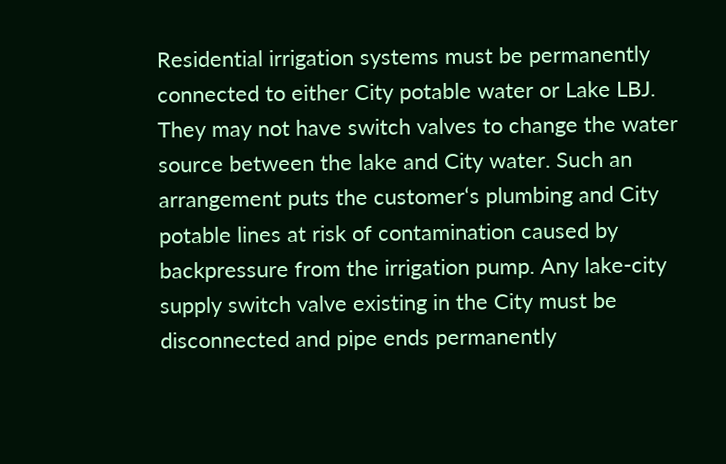Residential irrigation systems must be permanently connected to either City potable water or Lake LBJ. They may not have switch valves to change the water source between the lake and City water. Such an arrangement puts the customer‘s plumbing and City potable lines at risk of contamination caused by backpressure from the irrigation pump. Any lake-city supply switch valve existing in the City must be disconnected and pipe ends permanently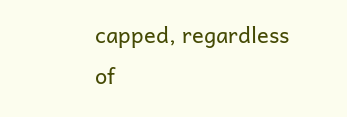capped, regardless of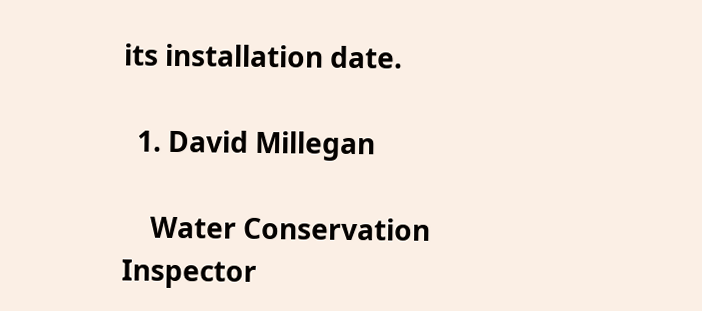its installation date.

  1. David Millegan

    Water Conservation Inspector